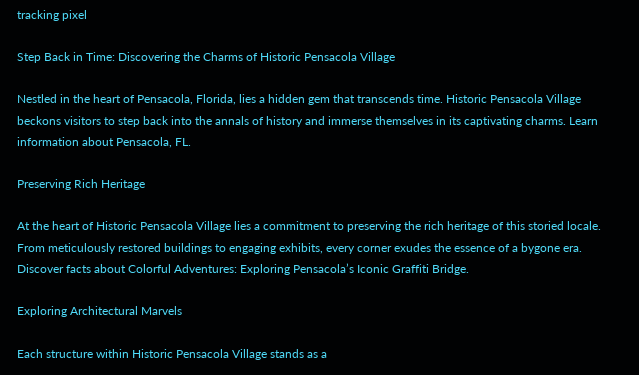tracking pixel

Step Back in Time: Discovering the Charms of Historic Pensacola Village

Nestled in the heart of Pensacola, Florida, lies a hidden gem that transcends time. Historic Pensacola Village beckons visitors to step back into the annals of history and immerse themselves in its captivating charms. Learn information about Pensacola, FL.

Preserving Rich Heritage

At the heart of Historic Pensacola Village lies a commitment to preserving the rich heritage of this storied locale. From meticulously restored buildings to engaging exhibits, every corner exudes the essence of a bygone era. Discover facts about Colorful Adventures: Exploring Pensacola’s Iconic Graffiti Bridge.

Exploring Architectural Marvels

Each structure within Historic Pensacola Village stands as a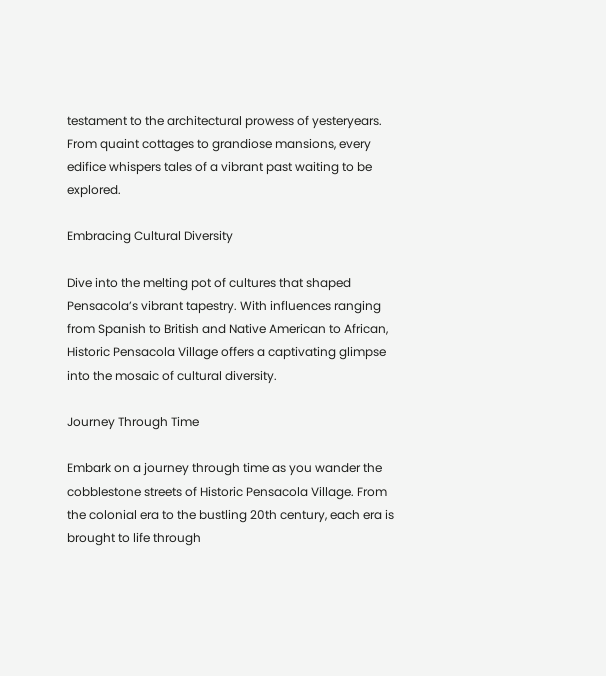testament to the architectural prowess of yesteryears. From quaint cottages to grandiose mansions, every edifice whispers tales of a vibrant past waiting to be explored.

Embracing Cultural Diversity

Dive into the melting pot of cultures that shaped Pensacola’s vibrant tapestry. With influences ranging from Spanish to British and Native American to African, Historic Pensacola Village offers a captivating glimpse into the mosaic of cultural diversity.

Journey Through Time

Embark on a journey through time as you wander the cobblestone streets of Historic Pensacola Village. From the colonial era to the bustling 20th century, each era is brought to life through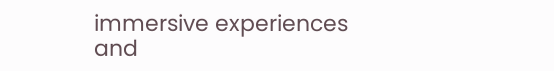immersive experiences and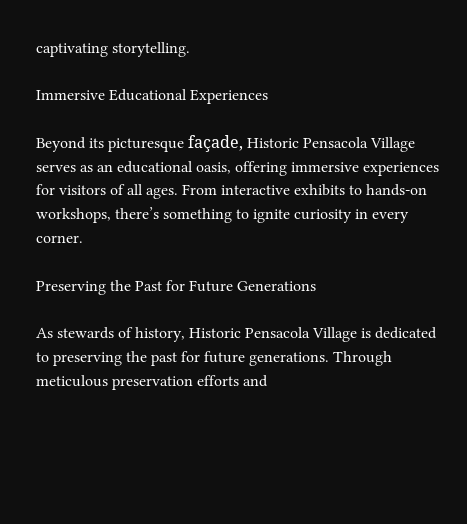captivating storytelling.

Immersive Educational Experiences

Beyond its picturesque façade, Historic Pensacola Village serves as an educational oasis, offering immersive experiences for visitors of all ages. From interactive exhibits to hands-on workshops, there’s something to ignite curiosity in every corner.

Preserving the Past for Future Generations

As stewards of history, Historic Pensacola Village is dedicated to preserving the past for future generations. Through meticulous preservation efforts and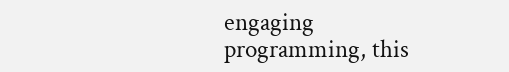engaging programming, this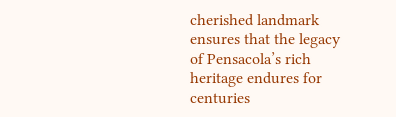cherished landmark ensures that the legacy of Pensacola’s rich heritage endures for centuries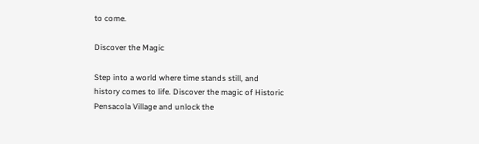to come.

Discover the Magic

Step into a world where time stands still, and history comes to life. Discover the magic of Historic Pensacola Village and unlock the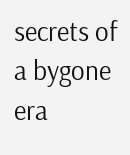secrets of a bygone era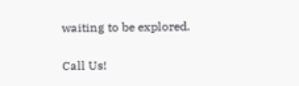waiting to be explored.

Call Us!